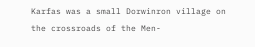Karfas was a small Dorwinron village on the crossroads of the Men-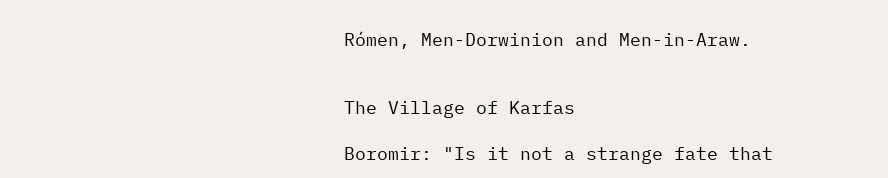Rómen, Men-Dorwinion and Men-in-Araw.


The Village of Karfas

Boromir: "Is it not a strange fate that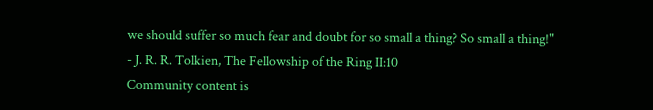we should suffer so much fear and doubt for so small a thing? So small a thing!"
- J. R. R. Tolkien, The Fellowship of the Ring II:10
Community content is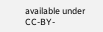available under CC-BY-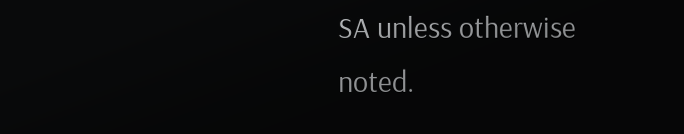SA unless otherwise noted.